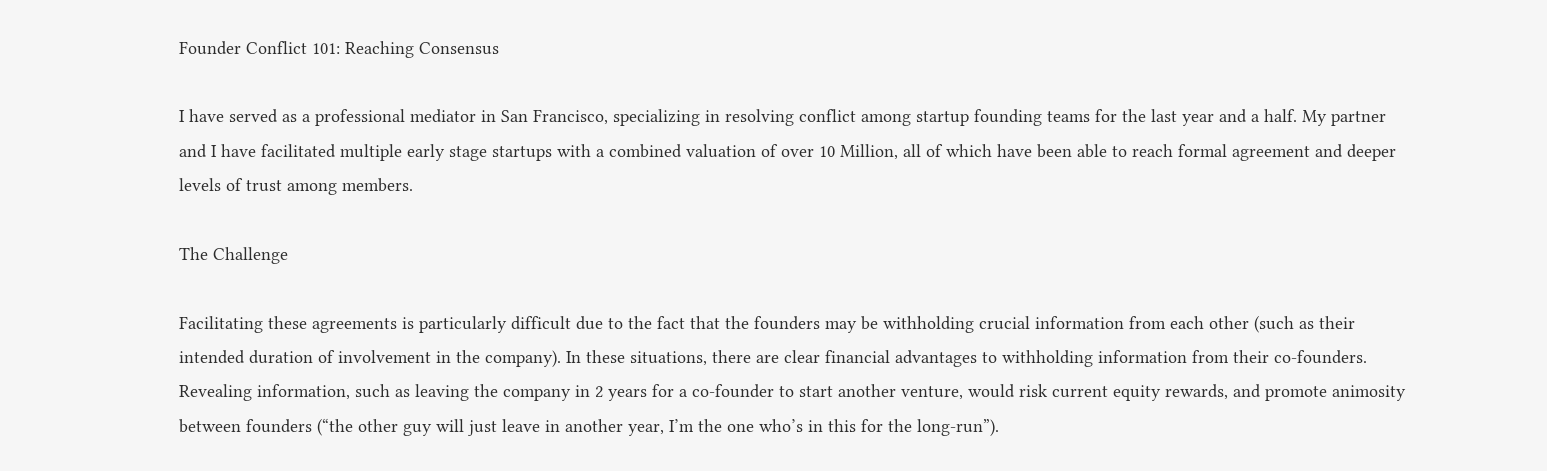Founder Conflict 101: Reaching Consensus

I have served as a professional mediator in San Francisco, specializing in resolving conflict among startup founding teams for the last year and a half. My partner and I have facilitated multiple early stage startups with a combined valuation of over 10 Million, all of which have been able to reach formal agreement and deeper levels of trust among members.

The Challenge

Facilitating these agreements is particularly difficult due to the fact that the founders may be withholding crucial information from each other (such as their intended duration of involvement in the company). In these situations, there are clear financial advantages to withholding information from their co-founders. Revealing information, such as leaving the company in 2 years for a co-founder to start another venture, would risk current equity rewards, and promote animosity between founders (“the other guy will just leave in another year, I’m the one who’s in this for the long-run”).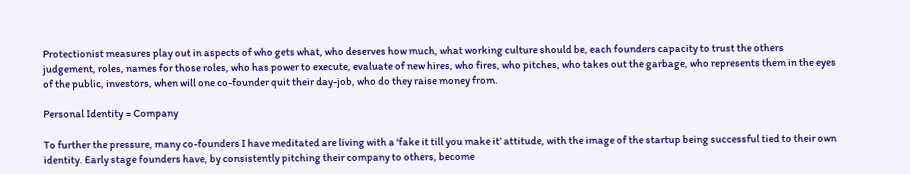Protectionist measures play out in aspects of who gets what, who deserves how much, what working culture should be, each founders capacity to trust the others judgement, roles, names for those roles, who has power to execute, evaluate of new hires, who fires, who pitches, who takes out the garbage, who represents them in the eyes of the public, investors, when will one co-founder quit their day-job, who do they raise money from.

Personal Identity = Company

To further the pressure, many co-founders I have meditated are living with a ‘fake it till you make it’ attitude, with the image of the startup being successful tied to their own identity. Early stage founders have, by consistently pitching their company to others, become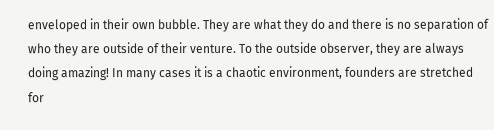enveloped in their own bubble. They are what they do and there is no separation of who they are outside of their venture. To the outside observer, they are always doing amazing! In many cases it is a chaotic environment, founders are stretched for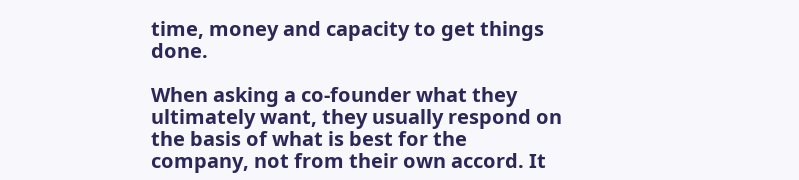time, money and capacity to get things done.

When asking a co-founder what they ultimately want, they usually respond on the basis of what is best for the company, not from their own accord. It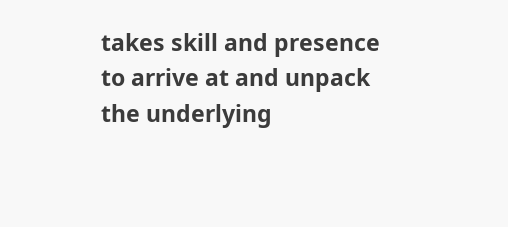takes skill and presence to arrive at and unpack the underlying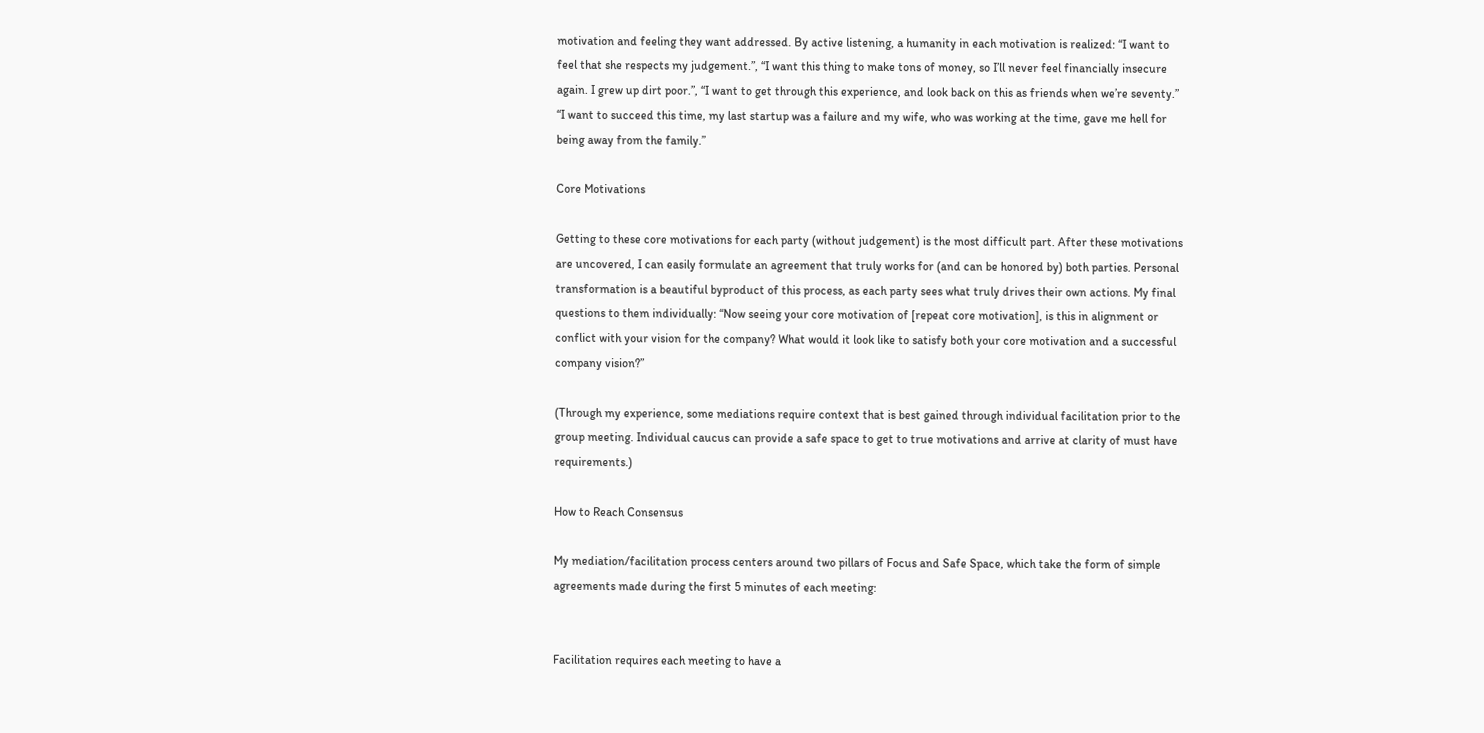motivation and feeling they want addressed. By active listening, a humanity in each motivation is realized: “I want to feel that she respects my judgement.”, “I want this thing to make tons of money, so I’ll never feel financially insecure again. I grew up dirt poor.”, “I want to get through this experience, and look back on this as friends when we’re seventy.” “I want to succeed this time, my last startup was a failure and my wife, who was working at the time, gave me hell for being away from the family.”

Core Motivations

Getting to these core motivations for each party (without judgement) is the most difficult part. After these motivations are uncovered, I can easily formulate an agreement that truly works for (and can be honored by) both parties. Personal transformation is a beautiful byproduct of this process, as each party sees what truly drives their own actions. My final questions to them individually: “Now seeing your core motivation of [repeat core motivation], is this in alignment or conflict with your vision for the company? What would it look like to satisfy both your core motivation and a successful company vision?”

(Through my experience, some mediations require context that is best gained through individual facilitation prior to the group meeting. Individual caucus can provide a safe space to get to true motivations and arrive at clarity of must have requirements.)

How to Reach Consensus

My mediation/facilitation process centers around two pillars of Focus and Safe Space, which take the form of simple agreements made during the first 5 minutes of each meeting:


Facilitation requires each meeting to have a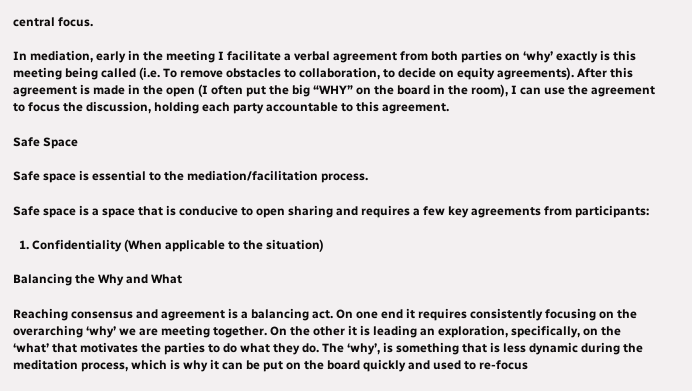central focus.

In mediation, early in the meeting I facilitate a verbal agreement from both parties on ‘why’ exactly is this meeting being called (i.e. To remove obstacles to collaboration, to decide on equity agreements). After this agreement is made in the open (I often put the big “WHY” on the board in the room), I can use the agreement to focus the discussion, holding each party accountable to this agreement.

Safe Space

Safe space is essential to the mediation/facilitation process.

Safe space is a space that is conducive to open sharing and requires a few key agreements from participants:

  1. Confidentiality (When applicable to the situation)

Balancing the Why and What

Reaching consensus and agreement is a balancing act. On one end it requires consistently focusing on the overarching ‘why’ we are meeting together. On the other it is leading an exploration, specifically, on the ‘what’ that motivates the parties to do what they do. The ‘why’, is something that is less dynamic during the meditation process, which is why it can be put on the board quickly and used to re-focus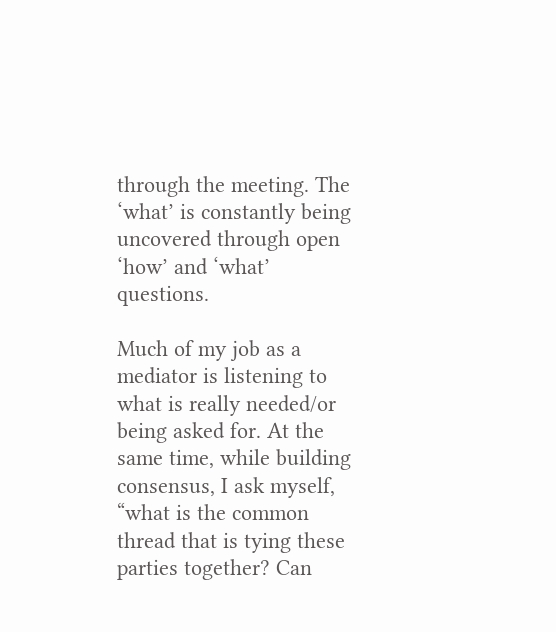through the meeting. The ‘what’ is constantly being uncovered through open ‘how’ and ‘what’ questions.

Much of my job as a mediator is listening to what is really needed/or being asked for. At the same time, while building consensus, I ask myself, “what is the common thread that is tying these parties together? Can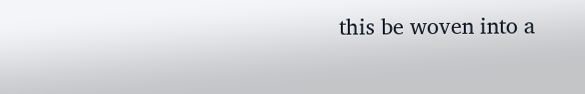this be woven into a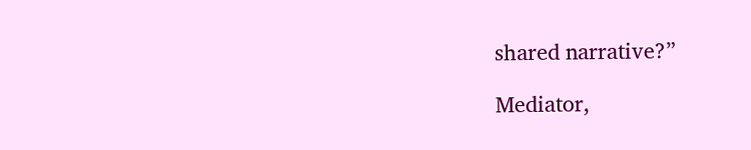shared narrative?”

Mediator,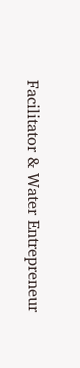Facilitator & Water Entrepreneur